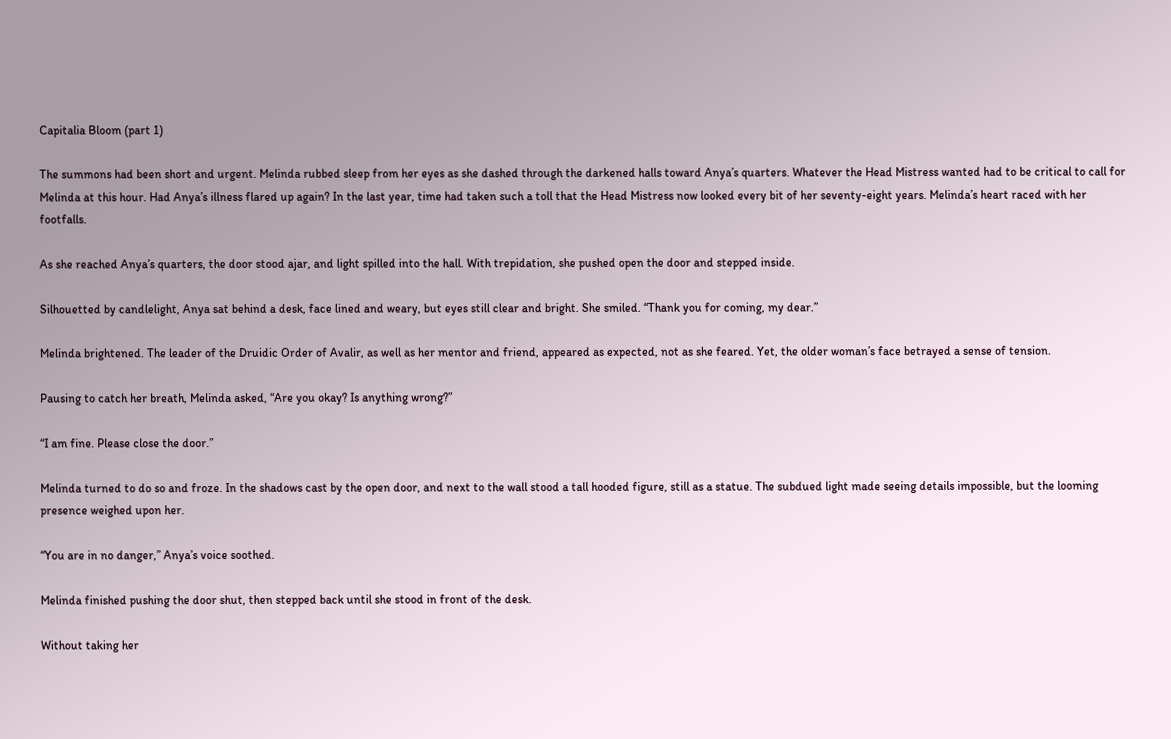Capitalia Bloom (part 1)

The summons had been short and urgent. Melinda rubbed sleep from her eyes as she dashed through the darkened halls toward Anya’s quarters. Whatever the Head Mistress wanted had to be critical to call for Melinda at this hour. Had Anya’s illness flared up again? In the last year, time had taken such a toll that the Head Mistress now looked every bit of her seventy-eight years. Melinda’s heart raced with her footfalls.

As she reached Anya’s quarters, the door stood ajar, and light spilled into the hall. With trepidation, she pushed open the door and stepped inside.

Silhouetted by candlelight, Anya sat behind a desk, face lined and weary, but eyes still clear and bright. She smiled. “Thank you for coming, my dear.”

Melinda brightened. The leader of the Druidic Order of Avalir, as well as her mentor and friend, appeared as expected, not as she feared. Yet, the older woman’s face betrayed a sense of tension.

Pausing to catch her breath, Melinda asked, “Are you okay? Is anything wrong?”

“I am fine. Please close the door.”

Melinda turned to do so and froze. In the shadows cast by the open door, and next to the wall stood a tall hooded figure, still as a statue. The subdued light made seeing details impossible, but the looming presence weighed upon her.

“You are in no danger,” Anya’s voice soothed.

Melinda finished pushing the door shut, then stepped back until she stood in front of the desk.

Without taking her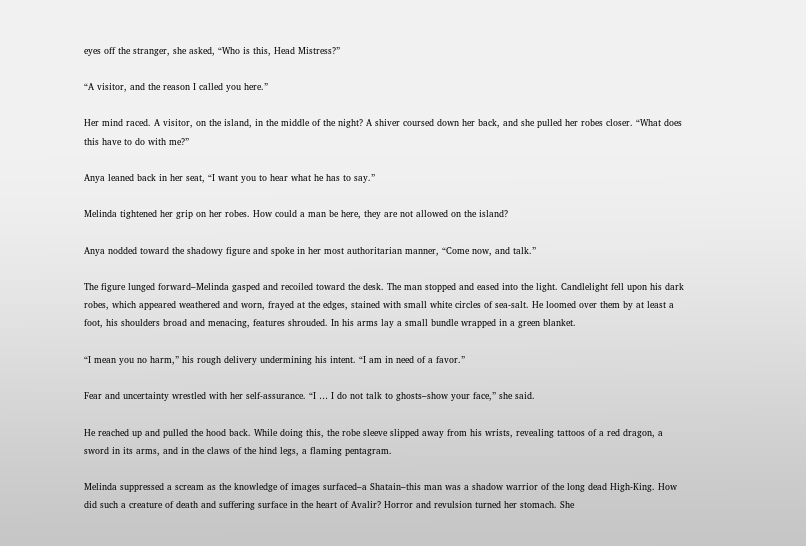eyes off the stranger, she asked, “Who is this, Head Mistress?”

“A visitor, and the reason I called you here.”

Her mind raced. A visitor, on the island, in the middle of the night? A shiver coursed down her back, and she pulled her robes closer. “What does this have to do with me?”

Anya leaned back in her seat, “I want you to hear what he has to say.”

Melinda tightened her grip on her robes. How could a man be here, they are not allowed on the island?

Anya nodded toward the shadowy figure and spoke in her most authoritarian manner, “Come now, and talk.”

The figure lunged forward–Melinda gasped and recoiled toward the desk. The man stopped and eased into the light. Candlelight fell upon his dark robes, which appeared weathered and worn, frayed at the edges, stained with small white circles of sea-salt. He loomed over them by at least a foot, his shoulders broad and menacing, features shrouded. In his arms lay a small bundle wrapped in a green blanket.

“I mean you no harm,” his rough delivery undermining his intent. “I am in need of a favor.”

Fear and uncertainty wrestled with her self-assurance. “I … I do not talk to ghosts–show your face,” she said.

He reached up and pulled the hood back. While doing this, the robe sleeve slipped away from his wrists, revealing tattoos of a red dragon, a sword in its arms, and in the claws of the hind legs, a flaming pentagram.

Melinda suppressed a scream as the knowledge of images surfaced–a Shatain–this man was a shadow warrior of the long dead High-King. How did such a creature of death and suffering surface in the heart of Avalir? Horror and revulsion turned her stomach. She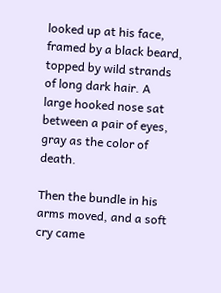looked up at his face, framed by a black beard, topped by wild strands of long dark hair. A large hooked nose sat between a pair of eyes, gray as the color of death.

Then the bundle in his arms moved, and a soft cry came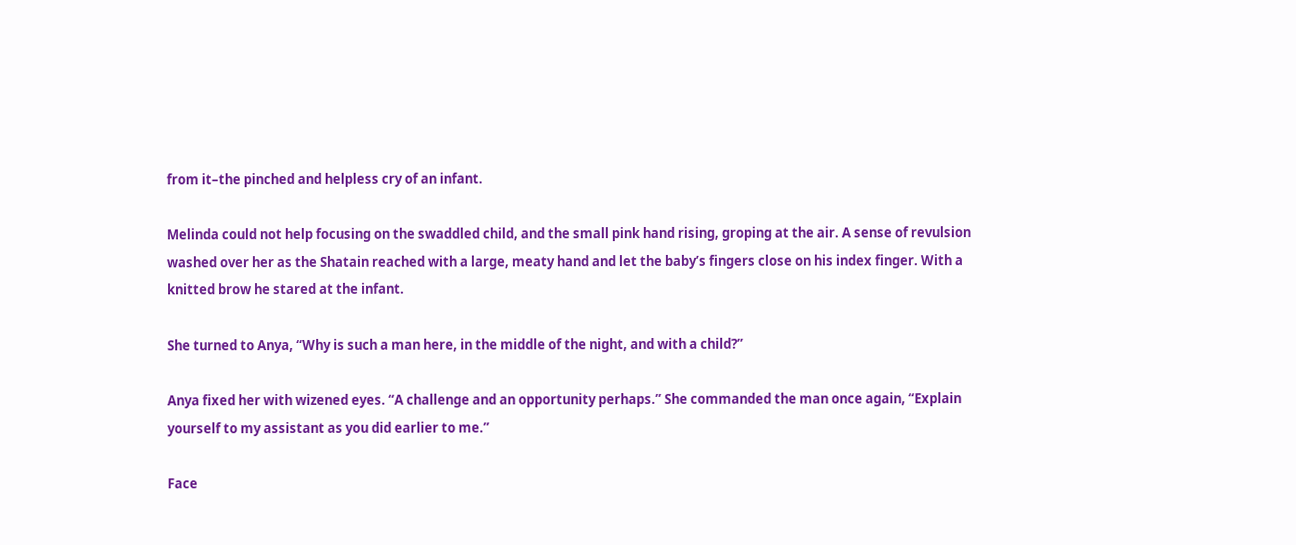from it–the pinched and helpless cry of an infant.

Melinda could not help focusing on the swaddled child, and the small pink hand rising, groping at the air. A sense of revulsion washed over her as the Shatain reached with a large, meaty hand and let the baby’s fingers close on his index finger. With a knitted brow he stared at the infant.

She turned to Anya, “Why is such a man here, in the middle of the night, and with a child?”

Anya fixed her with wizened eyes. “A challenge and an opportunity perhaps.” She commanded the man once again, “Explain yourself to my assistant as you did earlier to me.”

Face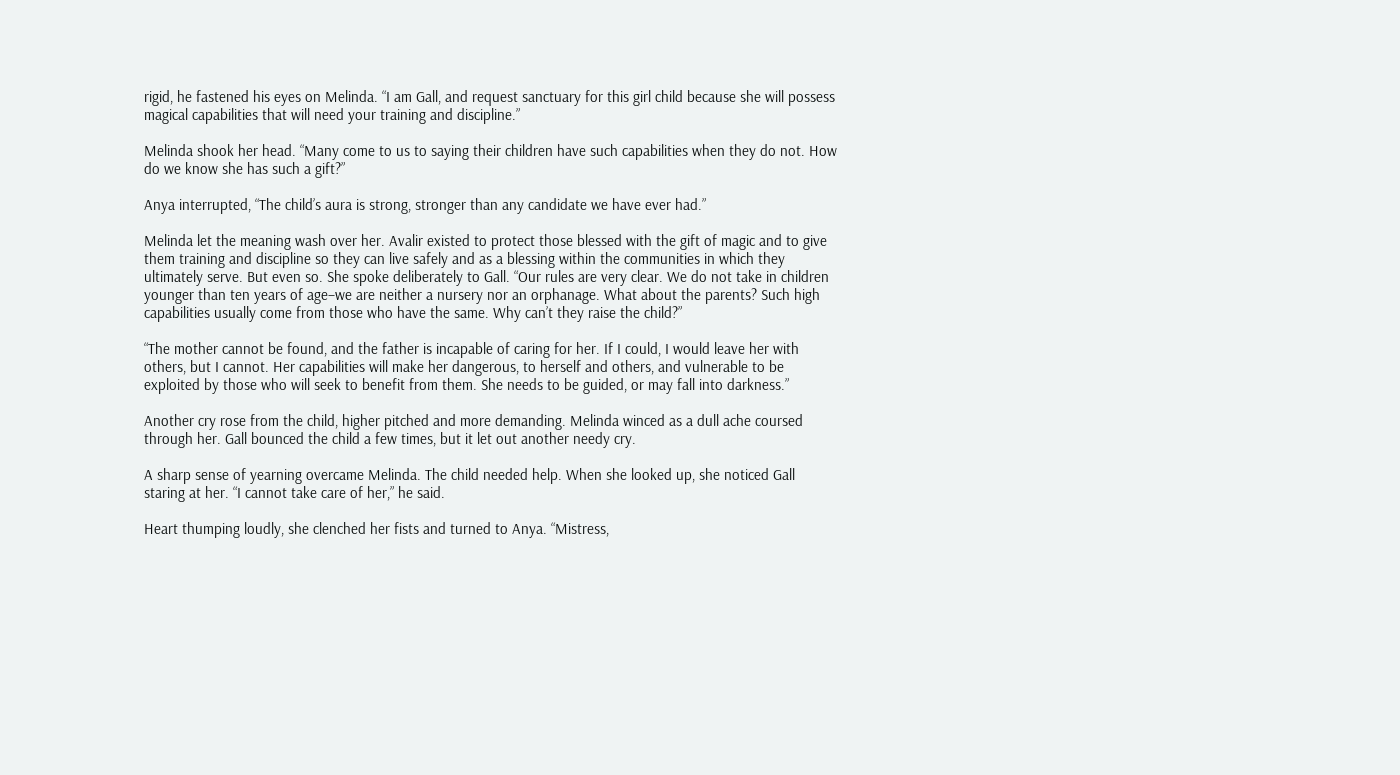rigid, he fastened his eyes on Melinda. “I am Gall, and request sanctuary for this girl child because she will possess magical capabilities that will need your training and discipline.”

Melinda shook her head. “Many come to us to saying their children have such capabilities when they do not. How do we know she has such a gift?”

Anya interrupted, “The child’s aura is strong, stronger than any candidate we have ever had.”

Melinda let the meaning wash over her. Avalir existed to protect those blessed with the gift of magic and to give them training and discipline so they can live safely and as a blessing within the communities in which they ultimately serve. But even so. She spoke deliberately to Gall. “Our rules are very clear. We do not take in children younger than ten years of age–we are neither a nursery nor an orphanage. What about the parents? Such high capabilities usually come from those who have the same. Why can’t they raise the child?”

“The mother cannot be found, and the father is incapable of caring for her. If I could, I would leave her with others, but I cannot. Her capabilities will make her dangerous, to herself and others, and vulnerable to be exploited by those who will seek to benefit from them. She needs to be guided, or may fall into darkness.”

Another cry rose from the child, higher pitched and more demanding. Melinda winced as a dull ache coursed through her. Gall bounced the child a few times, but it let out another needy cry.

A sharp sense of yearning overcame Melinda. The child needed help. When she looked up, she noticed Gall staring at her. “I cannot take care of her,” he said.

Heart thumping loudly, she clenched her fists and turned to Anya. “Mistress,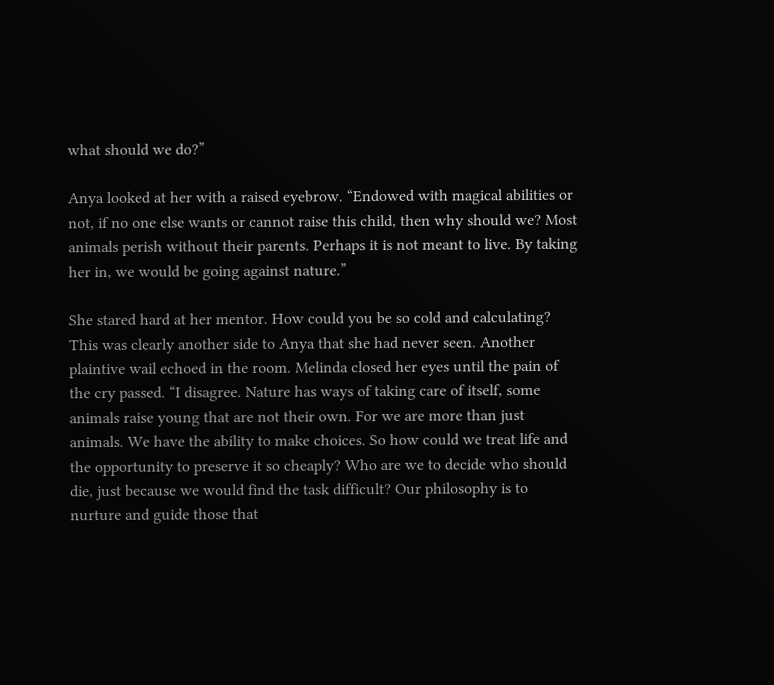what should we do?”

Anya looked at her with a raised eyebrow. “Endowed with magical abilities or not, if no one else wants or cannot raise this child, then why should we? Most animals perish without their parents. Perhaps it is not meant to live. By taking her in, we would be going against nature.”

She stared hard at her mentor. How could you be so cold and calculating? This was clearly another side to Anya that she had never seen. Another plaintive wail echoed in the room. Melinda closed her eyes until the pain of the cry passed. “I disagree. Nature has ways of taking care of itself, some animals raise young that are not their own. For we are more than just animals. We have the ability to make choices. So how could we treat life and the opportunity to preserve it so cheaply? Who are we to decide who should die, just because we would find the task difficult? Our philosophy is to nurture and guide those that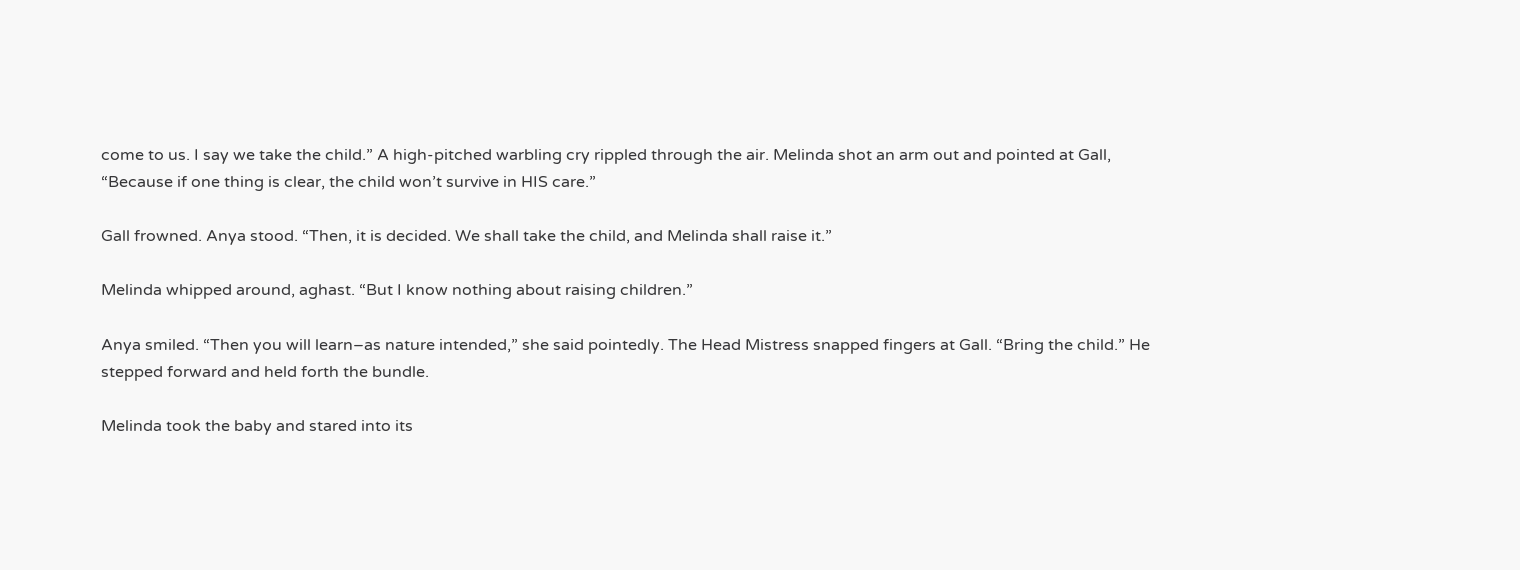come to us. I say we take the child.” A high-pitched warbling cry rippled through the air. Melinda shot an arm out and pointed at Gall, “Because if one thing is clear, the child won’t survive in HIS care.”

Gall frowned. Anya stood. “Then, it is decided. We shall take the child, and Melinda shall raise it.”

Melinda whipped around, aghast. “But I know nothing about raising children.”

Anya smiled. “Then you will learn–as nature intended,” she said pointedly. The Head Mistress snapped fingers at Gall. “Bring the child.” He stepped forward and held forth the bundle.

Melinda took the baby and stared into its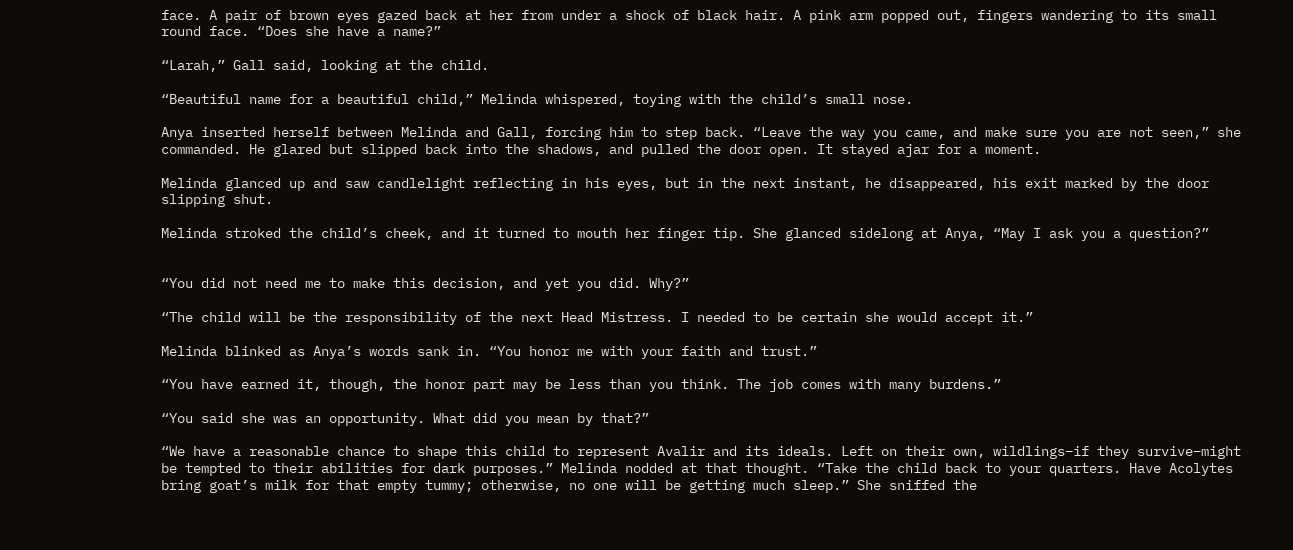face. A pair of brown eyes gazed back at her from under a shock of black hair. A pink arm popped out, fingers wandering to its small round face. “Does she have a name?”

“Larah,” Gall said, looking at the child.

“Beautiful name for a beautiful child,” Melinda whispered, toying with the child’s small nose.

Anya inserted herself between Melinda and Gall, forcing him to step back. “Leave the way you came, and make sure you are not seen,” she commanded. He glared but slipped back into the shadows, and pulled the door open. It stayed ajar for a moment.

Melinda glanced up and saw candlelight reflecting in his eyes, but in the next instant, he disappeared, his exit marked by the door slipping shut.

Melinda stroked the child’s cheek, and it turned to mouth her finger tip. She glanced sidelong at Anya, “May I ask you a question?”


“You did not need me to make this decision, and yet you did. Why?”

“The child will be the responsibility of the next Head Mistress. I needed to be certain she would accept it.”

Melinda blinked as Anya’s words sank in. “You honor me with your faith and trust.”

“You have earned it, though, the honor part may be less than you think. The job comes with many burdens.”

“You said she was an opportunity. What did you mean by that?”

“We have a reasonable chance to shape this child to represent Avalir and its ideals. Left on their own, wildlings–if they survive–might be tempted to their abilities for dark purposes.” Melinda nodded at that thought. “Take the child back to your quarters. Have Acolytes bring goat’s milk for that empty tummy; otherwise, no one will be getting much sleep.” She sniffed the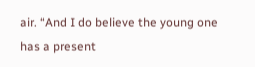air. “And I do believe the young one has a present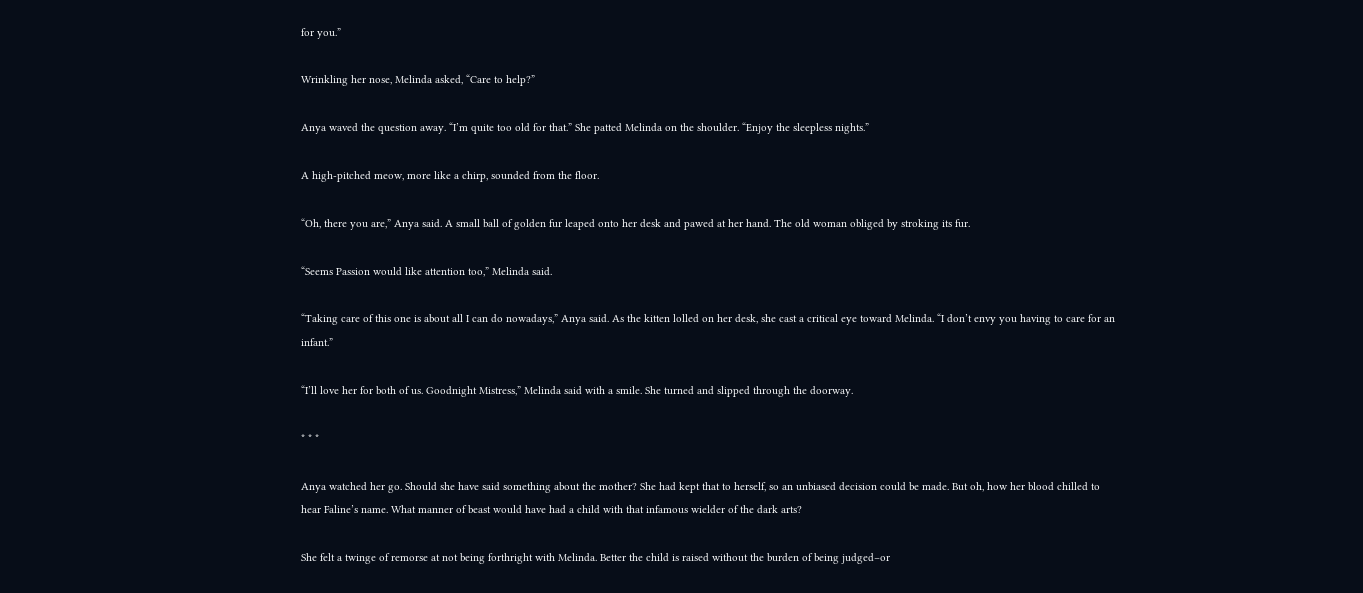for you.”

Wrinkling her nose, Melinda asked, “Care to help?”

Anya waved the question away. “I’m quite too old for that.” She patted Melinda on the shoulder. “Enjoy the sleepless nights.”

A high-pitched meow, more like a chirp, sounded from the floor.

“Oh, there you are,” Anya said. A small ball of golden fur leaped onto her desk and pawed at her hand. The old woman obliged by stroking its fur.

“Seems Passion would like attention too,” Melinda said.

“Taking care of this one is about all I can do nowadays,” Anya said. As the kitten lolled on her desk, she cast a critical eye toward Melinda. “I don’t envy you having to care for an infant.”

“I’ll love her for both of us. Goodnight Mistress,” Melinda said with a smile. She turned and slipped through the doorway.

* * *

Anya watched her go. Should she have said something about the mother? She had kept that to herself, so an unbiased decision could be made. But oh, how her blood chilled to hear Faline’s name. What manner of beast would have had a child with that infamous wielder of the dark arts?

She felt a twinge of remorse at not being forthright with Melinda. Better the child is raised without the burden of being judged–or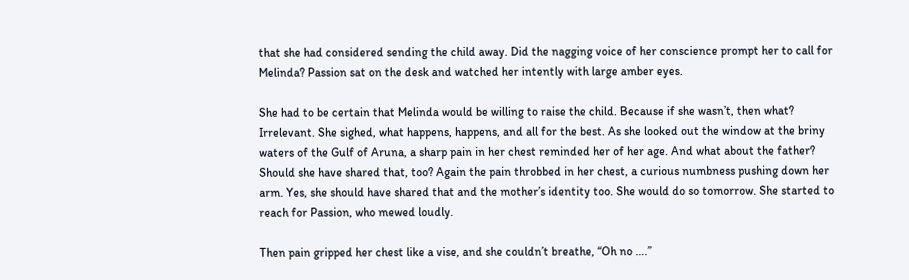that she had considered sending the child away. Did the nagging voice of her conscience prompt her to call for Melinda? Passion sat on the desk and watched her intently with large amber eyes.

She had to be certain that Melinda would be willing to raise the child. Because if she wasn’t, then what? Irrelevant. She sighed, what happens, happens, and all for the best. As she looked out the window at the briny waters of the Gulf of Aruna, a sharp pain in her chest reminded her of her age. And what about the father? Should she have shared that, too? Again the pain throbbed in her chest, a curious numbness pushing down her arm. Yes, she should have shared that and the mother’s identity too. She would do so tomorrow. She started to reach for Passion, who mewed loudly.

Then pain gripped her chest like a vise, and she couldn’t breathe, “Oh no ….”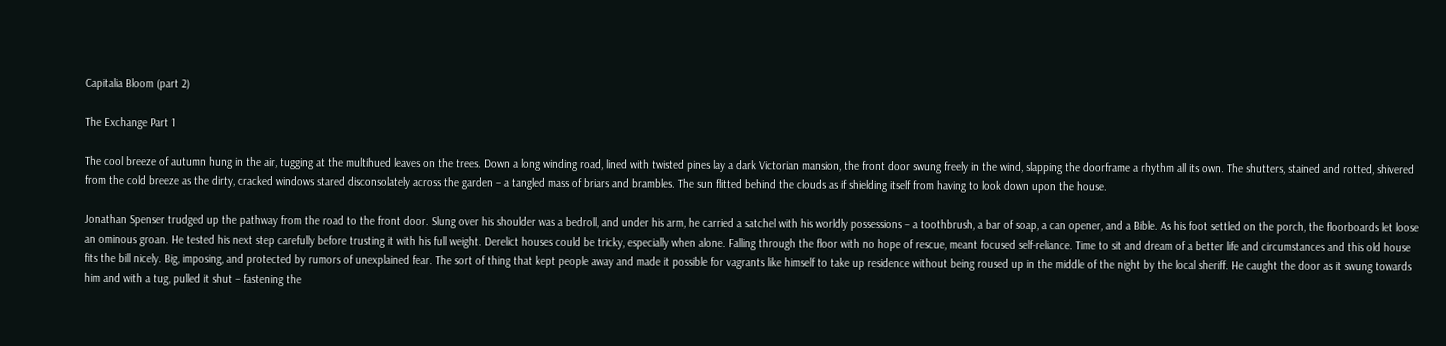Capitalia Bloom (part 2)

The Exchange Part 1

The cool breeze of autumn hung in the air, tugging at the multihued leaves on the trees. Down a long winding road, lined with twisted pines lay a dark Victorian mansion, the front door swung freely in the wind, slapping the doorframe a rhythm all its own. The shutters, stained and rotted, shivered from the cold breeze as the dirty, cracked windows stared disconsolately across the garden – a tangled mass of briars and brambles. The sun flitted behind the clouds as if shielding itself from having to look down upon the house.

Jonathan Spenser trudged up the pathway from the road to the front door. Slung over his shoulder was a bedroll, and under his arm, he carried a satchel with his worldly possessions – a toothbrush, a bar of soap, a can opener, and a Bible. As his foot settled on the porch, the floorboards let loose an ominous groan. He tested his next step carefully before trusting it with his full weight. Derelict houses could be tricky, especially when alone. Falling through the floor with no hope of rescue, meant focused self-reliance. Time to sit and dream of a better life and circumstances and this old house fits the bill nicely. Big, imposing, and protected by rumors of unexplained fear. The sort of thing that kept people away and made it possible for vagrants like himself to take up residence without being roused up in the middle of the night by the local sheriff. He caught the door as it swung towards him and with a tug, pulled it shut – fastening the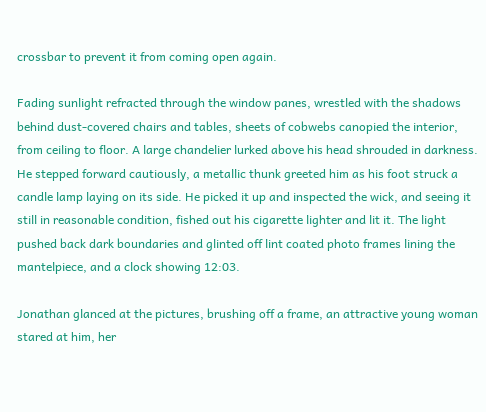crossbar to prevent it from coming open again.

Fading sunlight refracted through the window panes, wrestled with the shadows behind dust-covered chairs and tables, sheets of cobwebs canopied the interior, from ceiling to floor. A large chandelier lurked above his head shrouded in darkness. He stepped forward cautiously, a metallic thunk greeted him as his foot struck a candle lamp laying on its side. He picked it up and inspected the wick, and seeing it still in reasonable condition, fished out his cigarette lighter and lit it. The light pushed back dark boundaries and glinted off lint coated photo frames lining the mantelpiece, and a clock showing 12:03.

Jonathan glanced at the pictures, brushing off a frame, an attractive young woman stared at him, her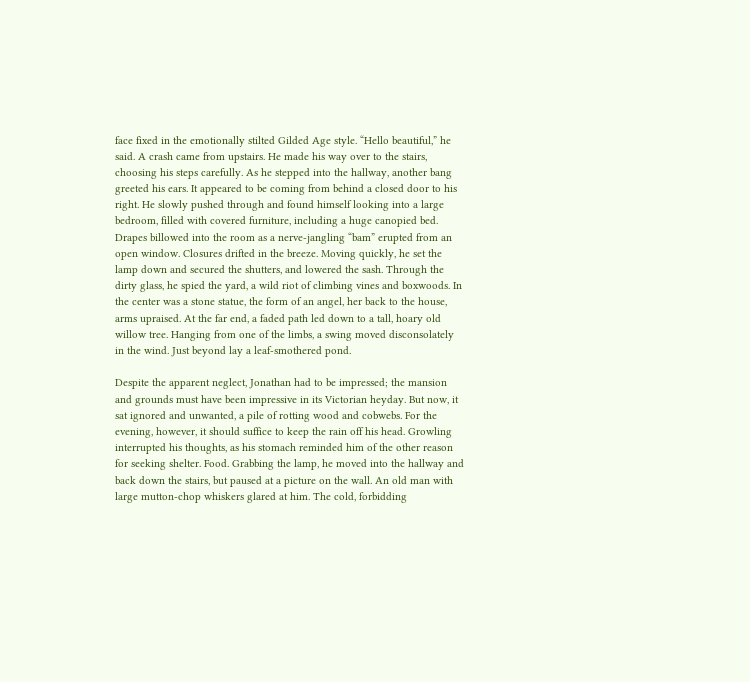face fixed in the emotionally stilted Gilded Age style. “Hello beautiful,” he said. A crash came from upstairs. He made his way over to the stairs, choosing his steps carefully. As he stepped into the hallway, another bang greeted his ears. It appeared to be coming from behind a closed door to his right. He slowly pushed through and found himself looking into a large bedroom, filled with covered furniture, including a huge canopied bed. Drapes billowed into the room as a nerve-jangling “bam” erupted from an open window. Closures drifted in the breeze. Moving quickly, he set the lamp down and secured the shutters, and lowered the sash. Through the dirty glass, he spied the yard, a wild riot of climbing vines and boxwoods. In the center was a stone statue, the form of an angel, her back to the house, arms upraised. At the far end, a faded path led down to a tall, hoary old willow tree. Hanging from one of the limbs, a swing moved disconsolately in the wind. Just beyond lay a leaf-smothered pond.

Despite the apparent neglect, Jonathan had to be impressed; the mansion and grounds must have been impressive in its Victorian heyday. But now, it sat ignored and unwanted, a pile of rotting wood and cobwebs. For the evening, however, it should suffice to keep the rain off his head. Growling interrupted his thoughts, as his stomach reminded him of the other reason for seeking shelter. Food. Grabbing the lamp, he moved into the hallway and back down the stairs, but paused at a picture on the wall. An old man with large mutton-chop whiskers glared at him. The cold, forbidding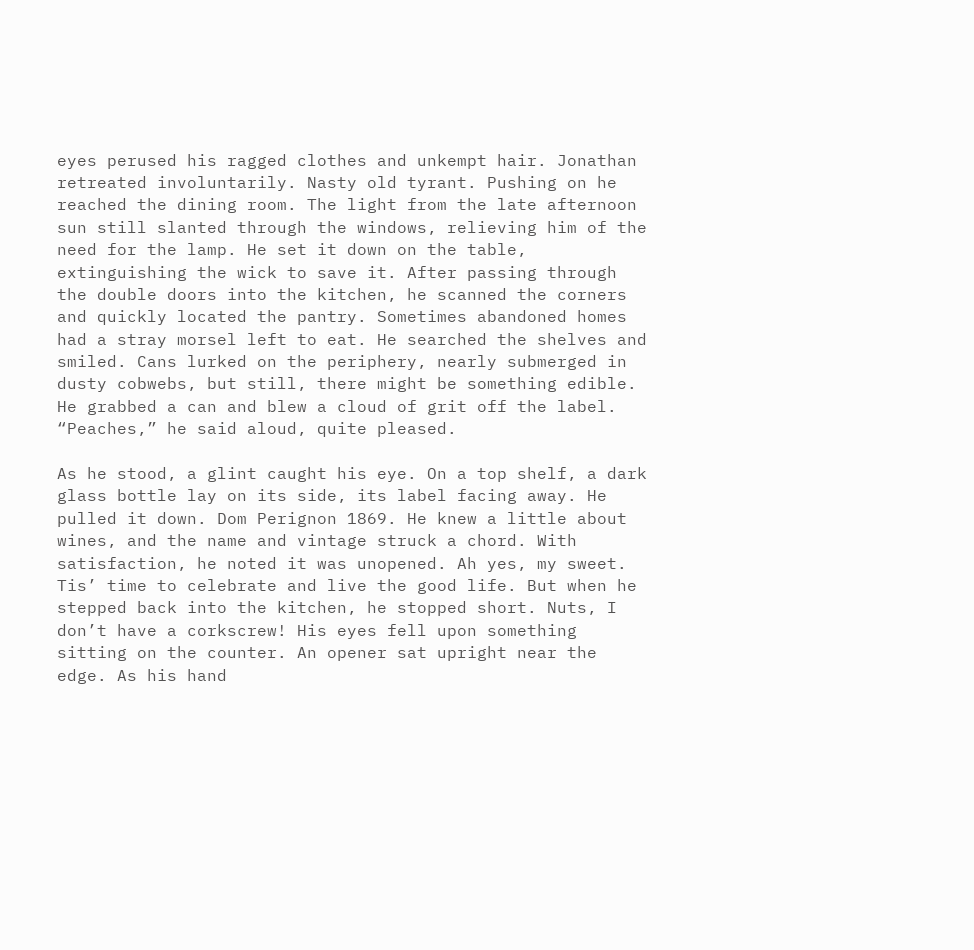eyes perused his ragged clothes and unkempt hair. Jonathan retreated involuntarily. Nasty old tyrant. Pushing on he reached the dining room. The light from the late afternoon sun still slanted through the windows, relieving him of the need for the lamp. He set it down on the table, extinguishing the wick to save it. After passing through the double doors into the kitchen, he scanned the corners and quickly located the pantry. Sometimes abandoned homes had a stray morsel left to eat. He searched the shelves and smiled. Cans lurked on the periphery, nearly submerged in dusty cobwebs, but still, there might be something edible. He grabbed a can and blew a cloud of grit off the label. “Peaches,” he said aloud, quite pleased.

As he stood, a glint caught his eye. On a top shelf, a dark glass bottle lay on its side, its label facing away. He pulled it down. Dom Perignon 1869. He knew a little about wines, and the name and vintage struck a chord. With satisfaction, he noted it was unopened. Ah yes, my sweet. Tis’ time to celebrate and live the good life. But when he stepped back into the kitchen, he stopped short. Nuts, I don’t have a corkscrew! His eyes fell upon something sitting on the counter. An opener sat upright near the edge. As his hand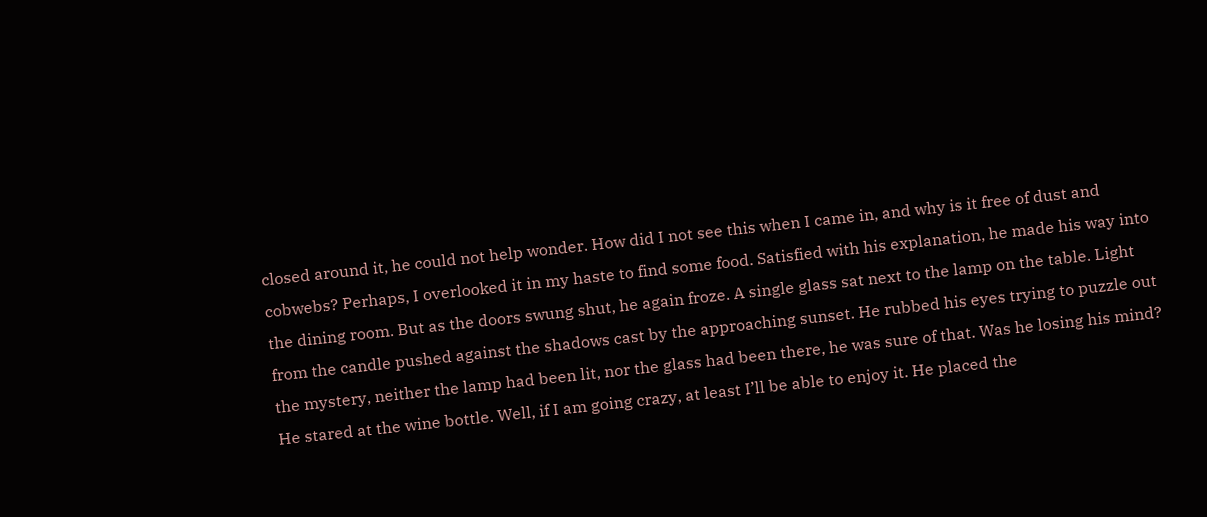closed around it, he could not help wonder. How did I not see this when I came in, and why is it free of dust and cobwebs? Perhaps, I overlooked it in my haste to find some food. Satisfied with his explanation, he made his way into the dining room. But as the doors swung shut, he again froze. A single glass sat next to the lamp on the table. Light from the candle pushed against the shadows cast by the approaching sunset. He rubbed his eyes trying to puzzle out the mystery, neither the lamp had been lit, nor the glass had been there, he was sure of that. Was he losing his mind? He stared at the wine bottle. Well, if I am going crazy, at least I’ll be able to enjoy it. He placed the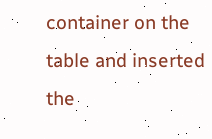container on the table and inserted the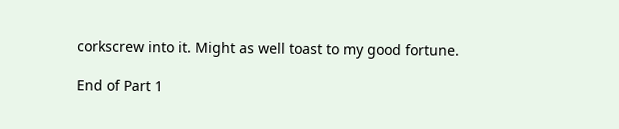corkscrew into it. Might as well toast to my good fortune.

End of Part 1